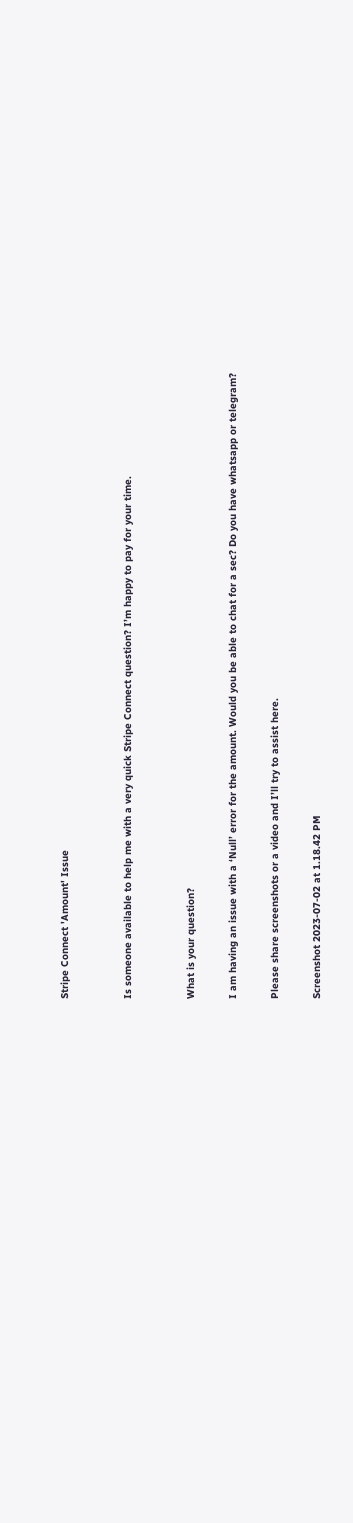Stripe Connect 'Amount' Issue


Is someone available to help me with a very quick Stripe Connect question? I’m happy to pay for your time.


What is your question?

I am having an issue with a ‘Null’ error for the amount. Would you be able to chat for a sec? Do you have whatsapp or telegram?

Please share screenshots or a video and I’ll try to assist here.

Screenshot 2023-07-02 at 1.18.42 PM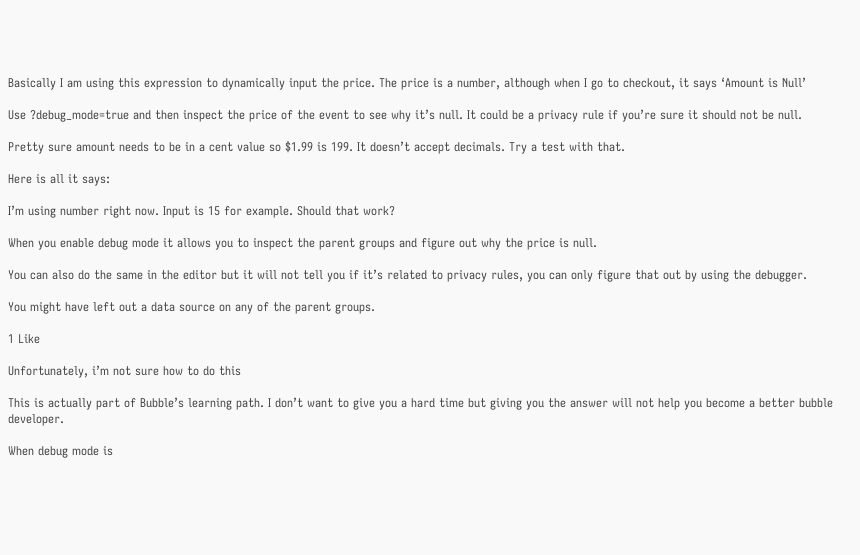Basically I am using this expression to dynamically input the price. The price is a number, although when I go to checkout, it says ‘Amount is Null’

Use ?debug_mode=true and then inspect the price of the event to see why it’s null. It could be a privacy rule if you’re sure it should not be null.

Pretty sure amount needs to be in a cent value so $1.99 is 199. It doesn’t accept decimals. Try a test with that.

Here is all it says:

I’m using number right now. Input is 15 for example. Should that work?

When you enable debug mode it allows you to inspect the parent groups and figure out why the price is null.

You can also do the same in the editor but it will not tell you if it’s related to privacy rules, you can only figure that out by using the debugger.

You might have left out a data source on any of the parent groups.

1 Like

Unfortunately, i’m not sure how to do this

This is actually part of Bubble’s learning path. I don’t want to give you a hard time but giving you the answer will not help you become a better bubble developer.

When debug mode is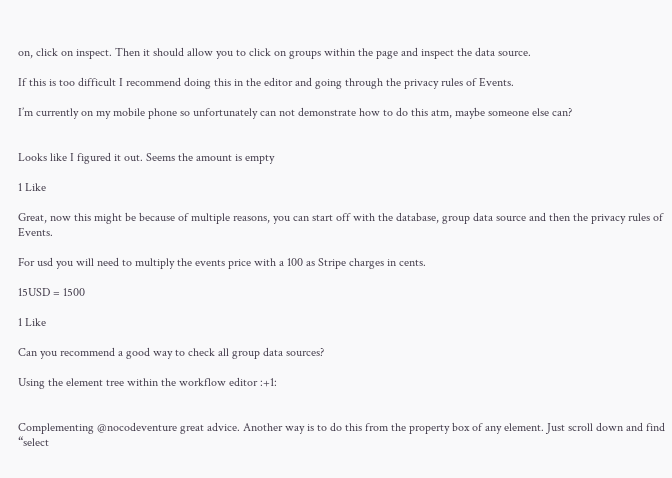on, click on inspect. Then it should allow you to click on groups within the page and inspect the data source.

If this is too difficult I recommend doing this in the editor and going through the privacy rules of Events.

I’m currently on my mobile phone so unfortunately can not demonstrate how to do this atm, maybe someone else can?


Looks like I figured it out. Seems the amount is empty

1 Like

Great, now this might be because of multiple reasons, you can start off with the database, group data source and then the privacy rules of Events.

For usd you will need to multiply the events price with a 100 as Stripe charges in cents.

15USD = 1500

1 Like

Can you recommend a good way to check all group data sources?

Using the element tree within the workflow editor :+1:


Complementing @nocodeventure great advice. Another way is to do this from the property box of any element. Just scroll down and find “select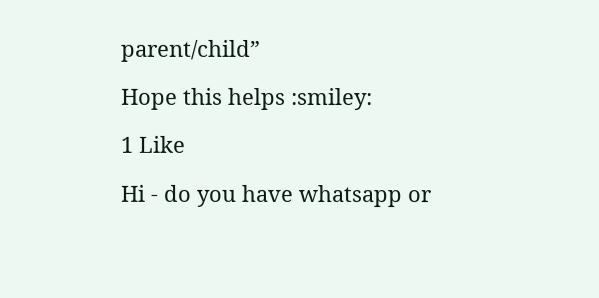parent/child”

Hope this helps :smiley:

1 Like

Hi - do you have whatsapp or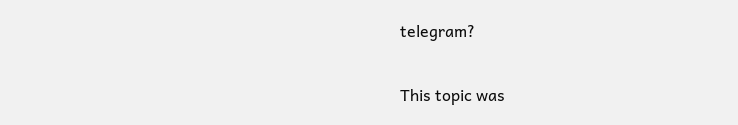telegram?

This topic was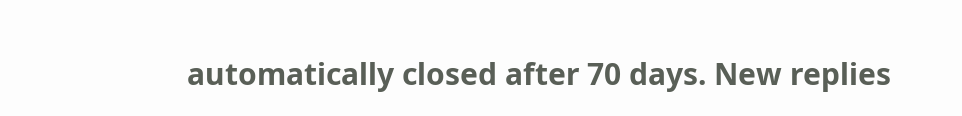automatically closed after 70 days. New replies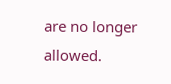are no longer allowed.